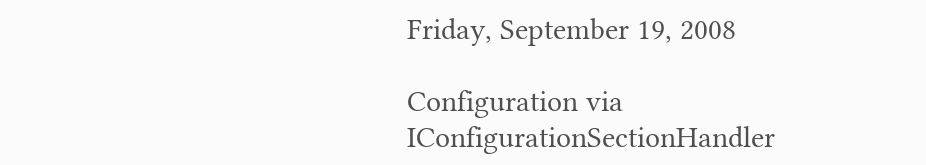Friday, September 19, 2008

Configuration via IConfigurationSectionHandler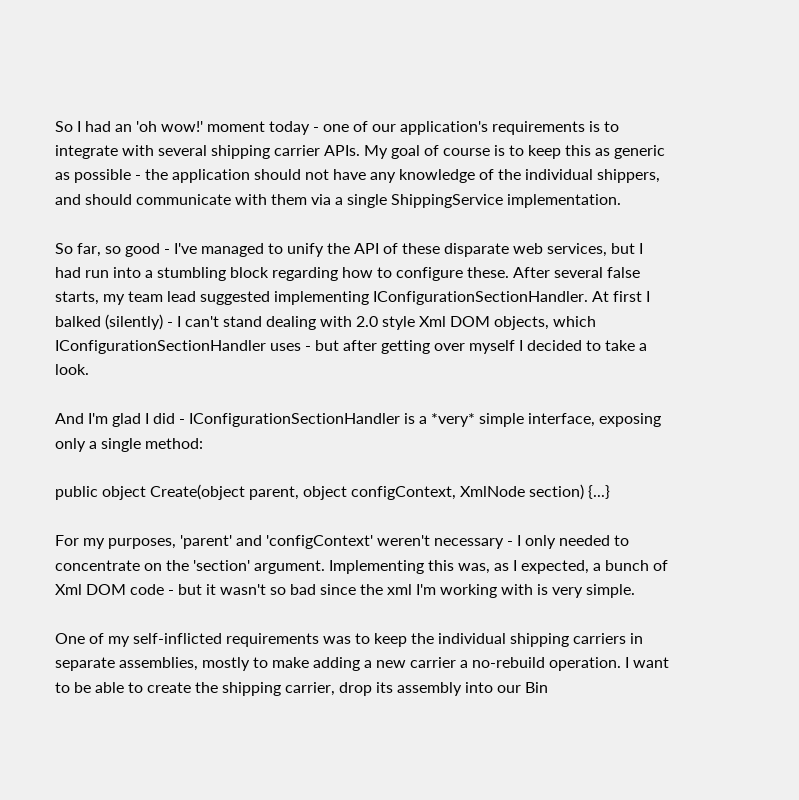So I had an 'oh wow!' moment today - one of our application's requirements is to integrate with several shipping carrier APIs. My goal of course is to keep this as generic as possible - the application should not have any knowledge of the individual shippers, and should communicate with them via a single ShippingService implementation.

So far, so good - I've managed to unify the API of these disparate web services, but I had run into a stumbling block regarding how to configure these. After several false starts, my team lead suggested implementing IConfigurationSectionHandler. At first I balked (silently) - I can't stand dealing with 2.0 style Xml DOM objects, which IConfigurationSectionHandler uses - but after getting over myself I decided to take a look.

And I'm glad I did - IConfigurationSectionHandler is a *very* simple interface, exposing only a single method:

public object Create(object parent, object configContext, XmlNode section) {...}

For my purposes, 'parent' and 'configContext' weren't necessary - I only needed to concentrate on the 'section' argument. Implementing this was, as I expected, a bunch of Xml DOM code - but it wasn't so bad since the xml I'm working with is very simple.

One of my self-inflicted requirements was to keep the individual shipping carriers in separate assemblies, mostly to make adding a new carrier a no-rebuild operation. I want to be able to create the shipping carrier, drop its assembly into our Bin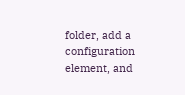folder, add a configuration element, and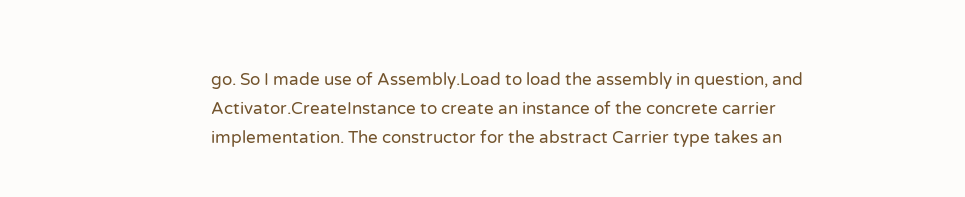go. So I made use of Assembly.Load to load the assembly in question, and Activator.CreateInstance to create an instance of the concrete carrier implementation. The constructor for the abstract Carrier type takes an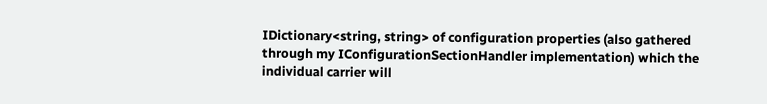IDictionary<string, string> of configuration properties (also gathered through my IConfigurationSectionHandler implementation) which the individual carrier will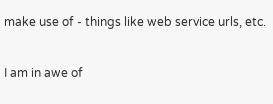make use of - things like web service urls, etc.

I am in awe of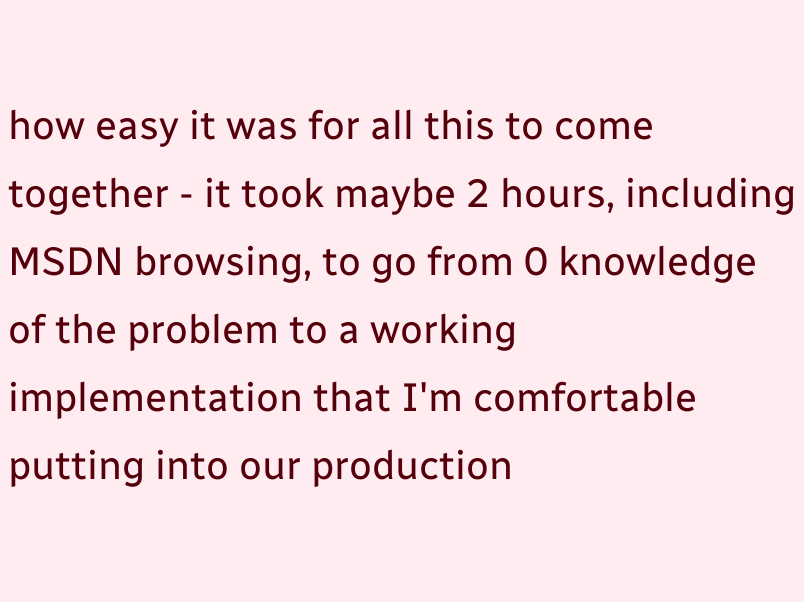how easy it was for all this to come together - it took maybe 2 hours, including MSDN browsing, to go from 0 knowledge of the problem to a working implementation that I'm comfortable putting into our production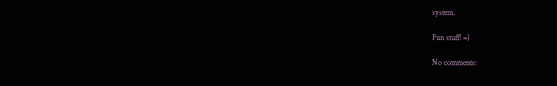system.

Fun stuff! =)

No comments: